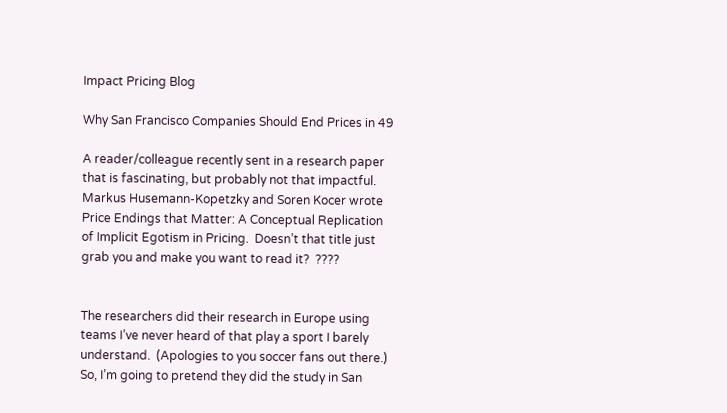Impact Pricing Blog

Why San Francisco Companies Should End Prices in 49

A reader/colleague recently sent in a research paper that is fascinating, but probably not that impactful.  Markus Husemann-Kopetzky and Soren Kocer wrote Price Endings that Matter: A Conceptual Replication of Implicit Egotism in Pricing.  Doesn’t that title just grab you and make you want to read it?  ????


The researchers did their research in Europe using teams I’ve never heard of that play a sport I barely understand.  (Apologies to you soccer fans out there.)  So, I’m going to pretend they did the study in San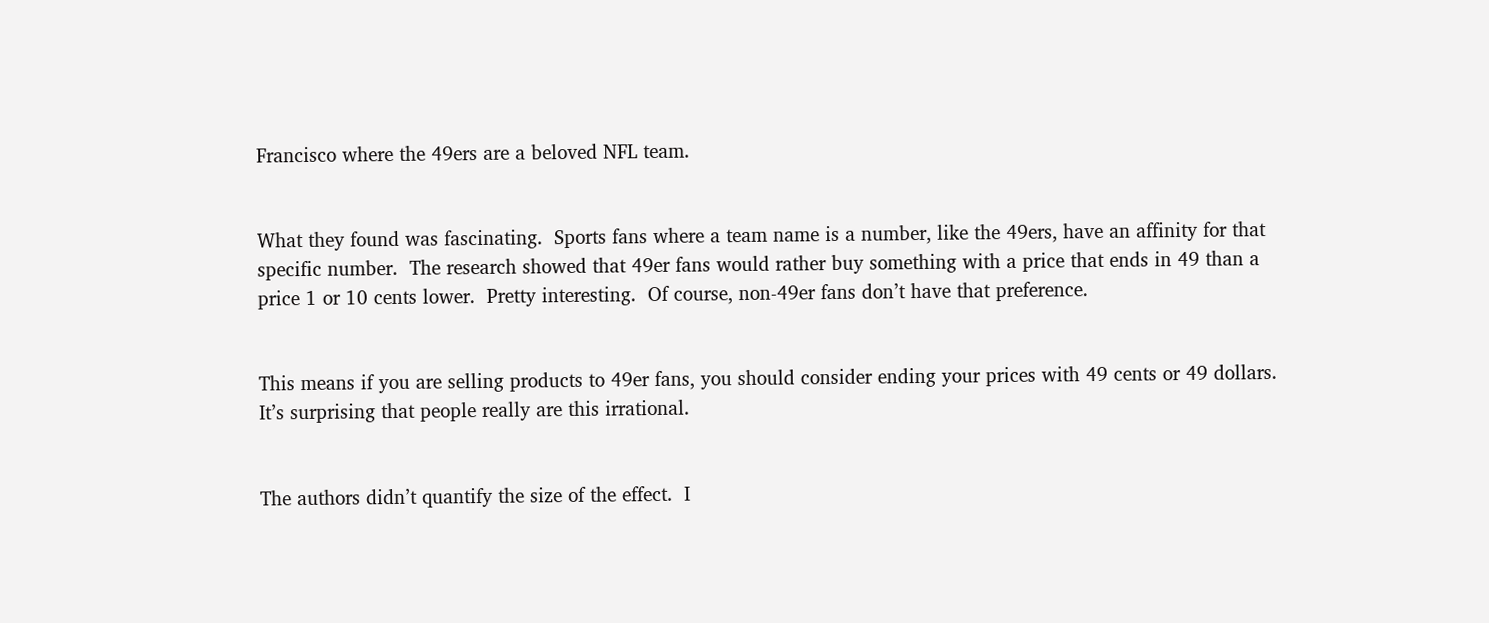Francisco where the 49ers are a beloved NFL team.


What they found was fascinating.  Sports fans where a team name is a number, like the 49ers, have an affinity for that specific number.  The research showed that 49er fans would rather buy something with a price that ends in 49 than a price 1 or 10 cents lower.  Pretty interesting.  Of course, non-49er fans don’t have that preference.


This means if you are selling products to 49er fans, you should consider ending your prices with 49 cents or 49 dollars.  It’s surprising that people really are this irrational.


The authors didn’t quantify the size of the effect.  I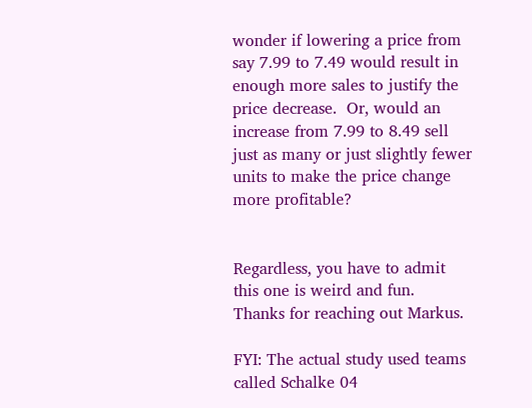wonder if lowering a price from say 7.99 to 7.49 would result in enough more sales to justify the price decrease.  Or, would an increase from 7.99 to 8.49 sell just as many or just slightly fewer units to make the price change more profitable?


Regardless, you have to admit this one is weird and fun.  Thanks for reaching out Markus.

FYI: The actual study used teams called Schalke 04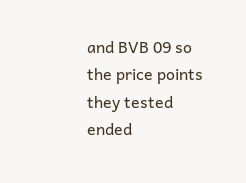and BVB 09 so the price points they tested ended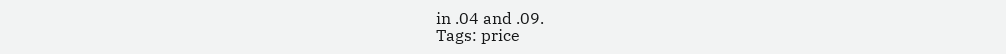in .04 and .09.
Tags: price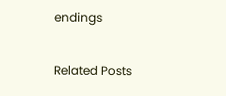endings

Related Posts